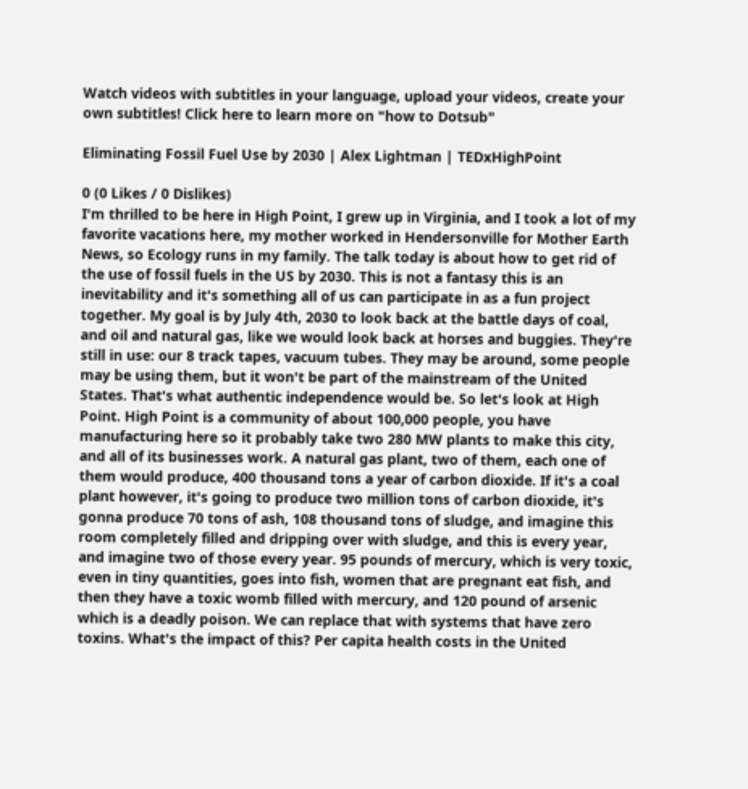Watch videos with subtitles in your language, upload your videos, create your own subtitles! Click here to learn more on "how to Dotsub"

Eliminating Fossil Fuel Use by 2030 | Alex Lightman | TEDxHighPoint

0 (0 Likes / 0 Dislikes)
I'm thrilled to be here in High Point, I grew up in Virginia, and I took a lot of my favorite vacations here, my mother worked in Hendersonville for Mother Earth News, so Ecology runs in my family. The talk today is about how to get rid of the use of fossil fuels in the US by 2030. This is not a fantasy this is an inevitability and it's something all of us can participate in as a fun project together. My goal is by July 4th, 2030 to look back at the battle days of coal, and oil and natural gas, like we would look back at horses and buggies. They're still in use: our 8 track tapes, vacuum tubes. They may be around, some people may be using them, but it won't be part of the mainstream of the United States. That's what authentic independence would be. So let's look at High Point. High Point is a community of about 100,000 people, you have manufacturing here so it probably take two 280 MW plants to make this city, and all of its businesses work. A natural gas plant, two of them, each one of them would produce, 400 thousand tons a year of carbon dioxide. If it's a coal plant however, it's going to produce two million tons of carbon dioxide, it's gonna produce 70 tons of ash, 108 thousand tons of sludge, and imagine this room completely filled and dripping over with sludge, and this is every year, and imagine two of those every year. 95 pounds of mercury, which is very toxic, even in tiny quantities, goes into fish, women that are pregnant eat fish, and then they have a toxic womb filled with mercury, and 120 pound of arsenic which is a deadly poison. We can replace that with systems that have zero toxins. What's the impact of this? Per capita health costs in the United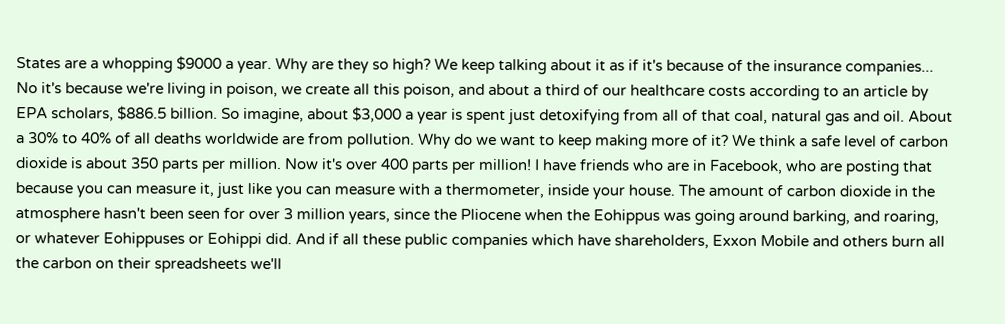States are a whopping $9000 a year. Why are they so high? We keep talking about it as if it's because of the insurance companies... No it's because we're living in poison, we create all this poison, and about a third of our healthcare costs according to an article by EPA scholars, $886.5 billion. So imagine, about $3,000 a year is spent just detoxifying from all of that coal, natural gas and oil. About a 30% to 40% of all deaths worldwide are from pollution. Why do we want to keep making more of it? We think a safe level of carbon dioxide is about 350 parts per million. Now it's over 400 parts per million! I have friends who are in Facebook, who are posting that because you can measure it, just like you can measure with a thermometer, inside your house. The amount of carbon dioxide in the atmosphere hasn't been seen for over 3 million years, since the Pliocene when the Eohippus was going around barking, and roaring, or whatever Eohippuses or Eohippi did. And if all these public companies which have shareholders, Exxon Mobile and others burn all the carbon on their spreadsheets we'll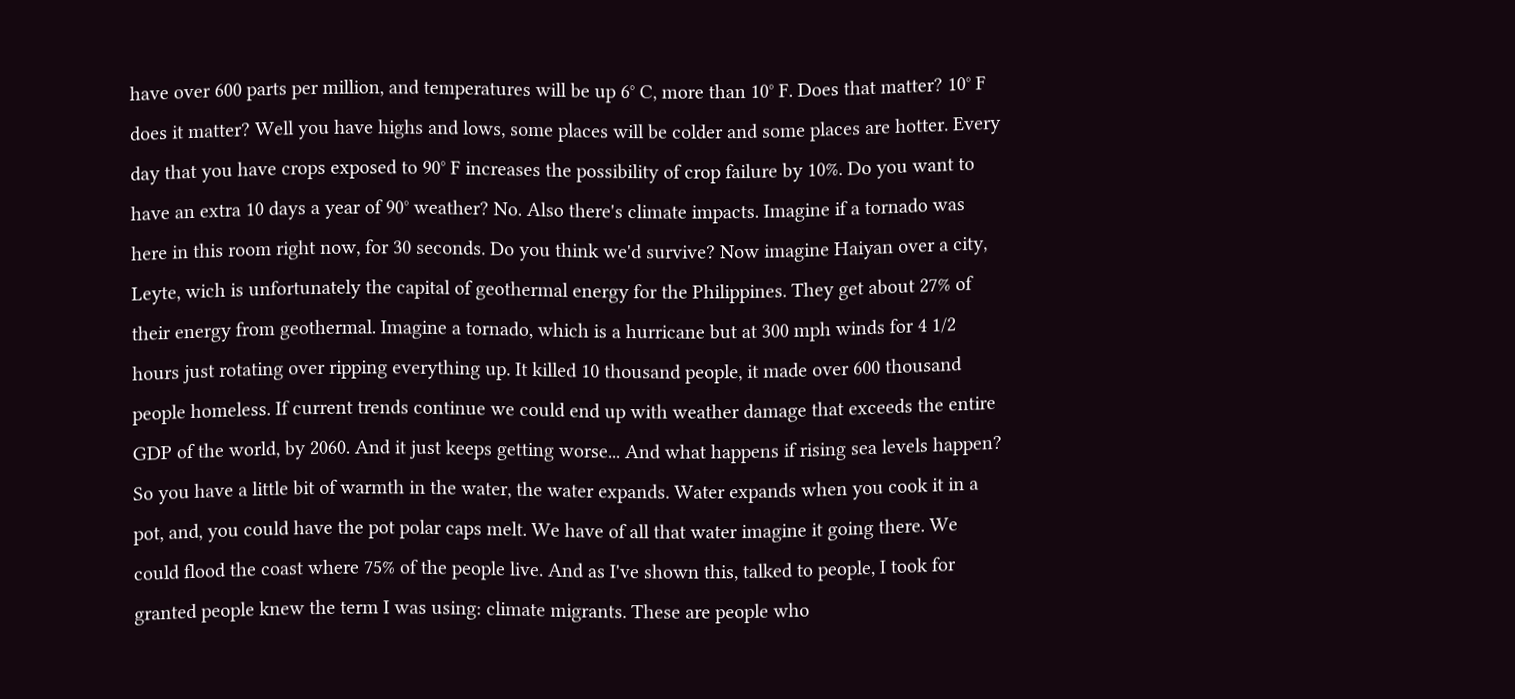have over 600 parts per million, and temperatures will be up 6° C, more than 10° F. Does that matter? 10° F does it matter? Well you have highs and lows, some places will be colder and some places are hotter. Every day that you have crops exposed to 90° F increases the possibility of crop failure by 10%. Do you want to have an extra 10 days a year of 90° weather? No. Also there's climate impacts. Imagine if a tornado was here in this room right now, for 30 seconds. Do you think we'd survive? Now imagine Haiyan over a city, Leyte, wich is unfortunately the capital of geothermal energy for the Philippines. They get about 27% of their energy from geothermal. Imagine a tornado, which is a hurricane but at 300 mph winds for 4 1/2 hours just rotating over ripping everything up. It killed 10 thousand people, it made over 600 thousand people homeless. If current trends continue we could end up with weather damage that exceeds the entire GDP of the world, by 2060. And it just keeps getting worse... And what happens if rising sea levels happen? So you have a little bit of warmth in the water, the water expands. Water expands when you cook it in a pot, and, you could have the pot polar caps melt. We have of all that water imagine it going there. We could flood the coast where 75% of the people live. And as I've shown this, talked to people, I took for granted people knew the term I was using: climate migrants. These are people who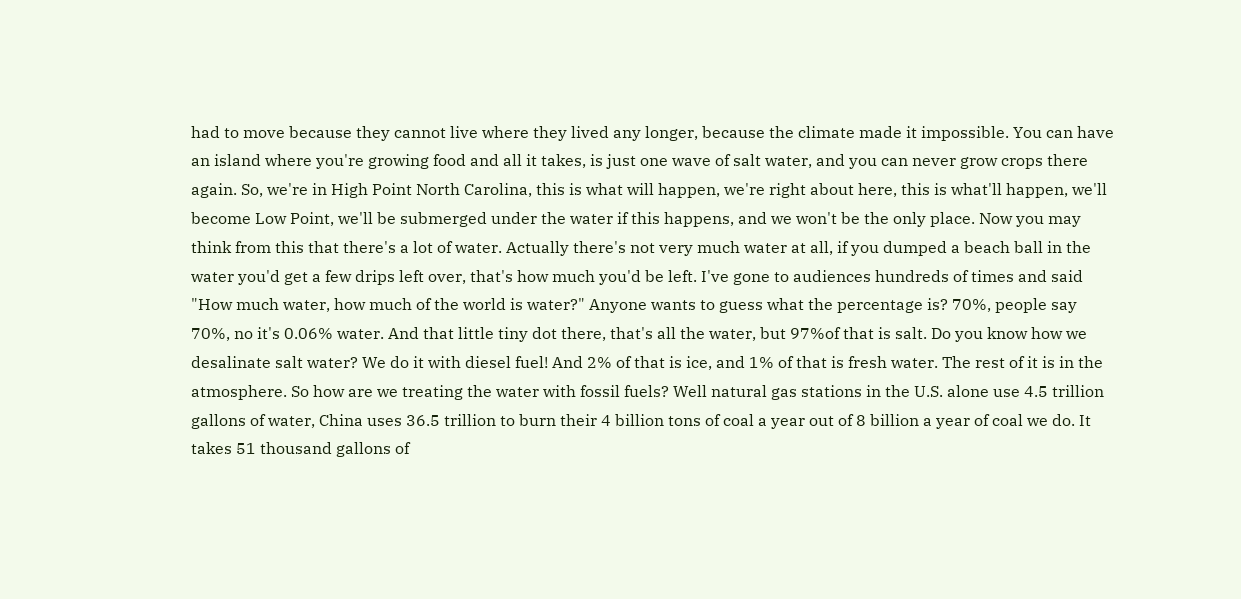had to move because they cannot live where they lived any longer, because the climate made it impossible. You can have an island where you're growing food and all it takes, is just one wave of salt water, and you can never grow crops there again. So, we're in High Point North Carolina, this is what will happen, we're right about here, this is what'll happen, we'll become Low Point, we'll be submerged under the water if this happens, and we won't be the only place. Now you may think from this that there's a lot of water. Actually there's not very much water at all, if you dumped a beach ball in the water you'd get a few drips left over, that's how much you'd be left. I've gone to audiences hundreds of times and said "How much water, how much of the world is water?" Anyone wants to guess what the percentage is? 70%, people say 70%, no it's 0.06% water. And that little tiny dot there, that's all the water, but 97%of that is salt. Do you know how we desalinate salt water? We do it with diesel fuel! And 2% of that is ice, and 1% of that is fresh water. The rest of it is in the atmosphere. So how are we treating the water with fossil fuels? Well natural gas stations in the U.S. alone use 4.5 trillion gallons of water, China uses 36.5 trillion to burn their 4 billion tons of coal a year out of 8 billion a year of coal we do. It takes 51 thousand gallons of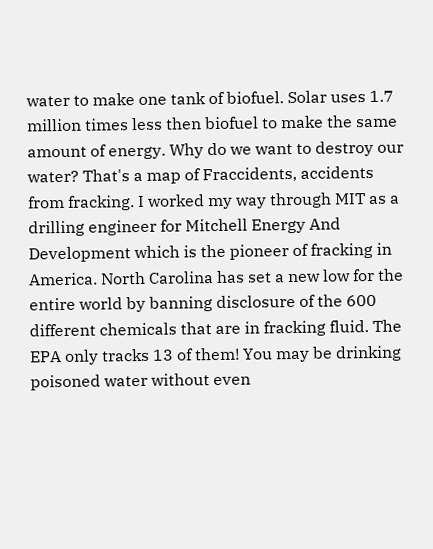water to make one tank of biofuel. Solar uses 1.7 million times less then biofuel to make the same amount of energy. Why do we want to destroy our water? That's a map of Fraccidents, accidents from fracking. I worked my way through MIT as a drilling engineer for Mitchell Energy And Development which is the pioneer of fracking in America. North Carolina has set a new low for the entire world by banning disclosure of the 600 different chemicals that are in fracking fluid. The EPA only tracks 13 of them! You may be drinking poisoned water without even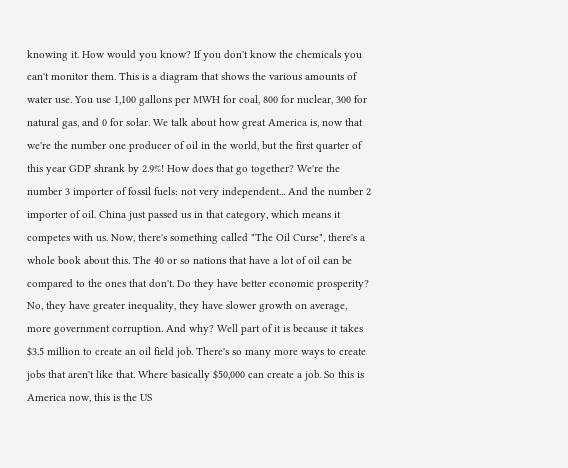knowing it. How would you know? If you don't know the chemicals you can't monitor them. This is a diagram that shows the various amounts of water use. You use 1,100 gallons per MWH for coal, 800 for nuclear, 300 for natural gas, and 0 for solar. We talk about how great America is, now that we're the number one producer of oil in the world, but the first quarter of this year GDP shrank by 2.9%! How does that go together? We're the number 3 importer of fossil fuels: not very independent... And the number 2 importer of oil. China just passed us in that category, which means it competes with us. Now, there's something called "The Oil Curse", there's a whole book about this. The 40 or so nations that have a lot of oil can be compared to the ones that don't. Do they have better economic prosperity? No, they have greater inequality, they have slower growth on average, more government corruption. And why? Well part of it is because it takes $3.5 million to create an oil field job. There's so many more ways to create jobs that aren't like that. Where basically $50,000 can create a job. So this is America now, this is the US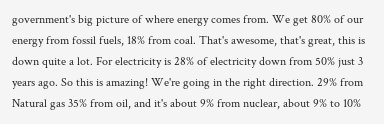government's big picture of where energy comes from. We get 80% of our energy from fossil fuels, 18% from coal. That's awesome, that's great, this is down quite a lot. For electricity is 28% of electricity down from 50% just 3 years ago. So this is amazing! We're going in the right direction. 29% from Natural gas 35% from oil, and it's about 9% from nuclear, about 9% to 10%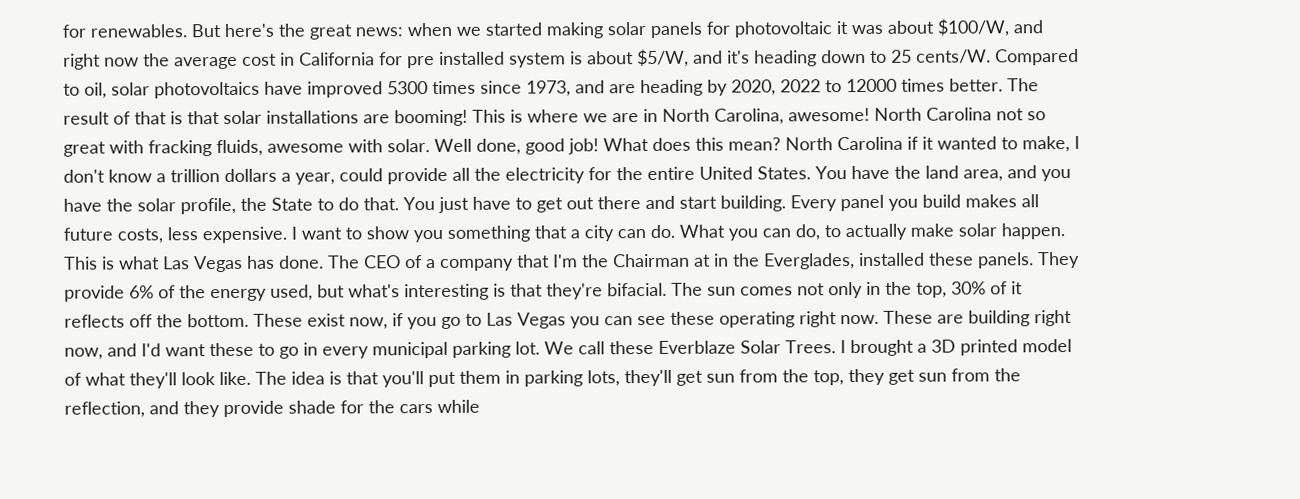for renewables. But here's the great news: when we started making solar panels for photovoltaic it was about $100/W, and right now the average cost in California for pre installed system is about $5/W, and it's heading down to 25 cents/W. Compared to oil, solar photovoltaics have improved 5300 times since 1973, and are heading by 2020, 2022 to 12000 times better. The result of that is that solar installations are booming! This is where we are in North Carolina, awesome! North Carolina not so great with fracking fluids, awesome with solar. Well done, good job! What does this mean? North Carolina if it wanted to make, I don't know a trillion dollars a year, could provide all the electricity for the entire United States. You have the land area, and you have the solar profile, the State to do that. You just have to get out there and start building. Every panel you build makes all future costs, less expensive. I want to show you something that a city can do. What you can do, to actually make solar happen. This is what Las Vegas has done. The CEO of a company that I'm the Chairman at in the Everglades, installed these panels. They provide 6% of the energy used, but what's interesting is that they're bifacial. The sun comes not only in the top, 30% of it reflects off the bottom. These exist now, if you go to Las Vegas you can see these operating right now. These are building right now, and I'd want these to go in every municipal parking lot. We call these Everblaze Solar Trees. I brought a 3D printed model of what they'll look like. The idea is that you'll put them in parking lots, they'll get sun from the top, they get sun from the reflection, and they provide shade for the cars while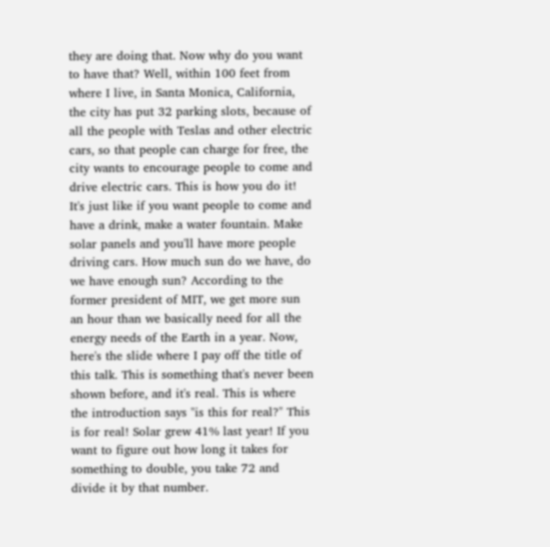they are doing that. Now why do you want to have that? Well, within 100 feet from where I live, in Santa Monica, California, the city has put 32 parking slots, because of all the people with Teslas and other electric cars, so that people can charge for free, the city wants to encourage people to come and drive electric cars. This is how you do it! It's just like if you want people to come and have a drink, make a water fountain. Make solar panels and you'll have more people driving cars. How much sun do we have, do we have enough sun? According to the former president of MIT, we get more sun an hour than we basically need for all the energy needs of the Earth in a year. Now, here's the slide where I pay off the title of this talk. This is something that's never been shown before, and it's real. This is where the introduction says "is this for real?" This is for real! Solar grew 41% last year! If you want to figure out how long it takes for something to double, you take 72 and divide it by that number.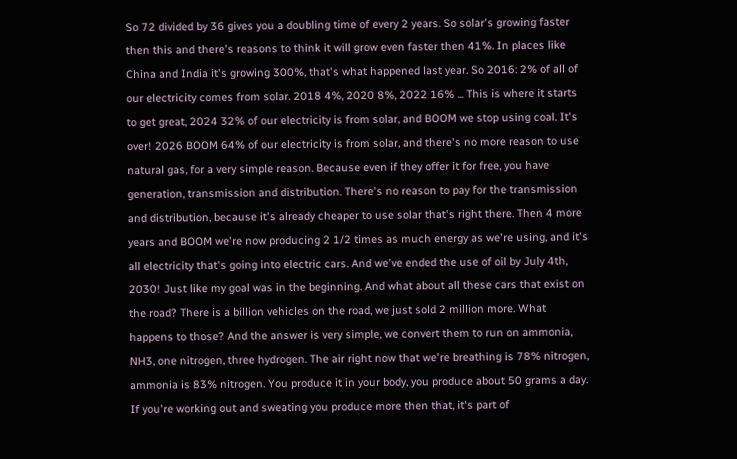So 72 divided by 36 gives you a doubling time of every 2 years. So solar's growing faster then this and there's reasons to think it will grow even faster then 41%. In places like China and India it's growing 300%, that's what happened last year. So 2016: 2% of all of our electricity comes from solar. 2018 4%, 2020 8%, 2022 16% ... This is where it starts to get great, 2024 32% of our electricity is from solar, and BOOM we stop using coal. It's over! 2026 BOOM 64% of our electricity is from solar, and there's no more reason to use natural gas, for a very simple reason. Because even if they offer it for free, you have generation, transmission and distribution. There's no reason to pay for the transmission and distribution, because it's already cheaper to use solar that's right there. Then 4 more years and BOOM we're now producing 2 1/2 times as much energy as we're using, and it's all electricity that's going into electric cars. And we've ended the use of oil by July 4th, 2030! Just like my goal was in the beginning. And what about all these cars that exist on the road? There is a billion vehicles on the road, we just sold 2 million more. What happens to those? And the answer is very simple, we convert them to run on ammonia, NH3, one nitrogen, three hydrogen. The air right now that we're breathing is 78% nitrogen, ammonia is 83% nitrogen. You produce it in your body, you produce about 50 grams a day. If you're working out and sweating you produce more then that, it's part of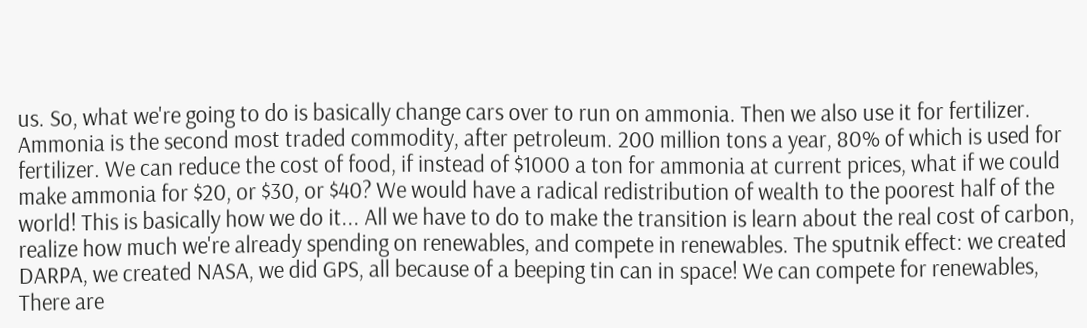us. So, what we're going to do is basically change cars over to run on ammonia. Then we also use it for fertilizer. Ammonia is the second most traded commodity, after petroleum. 200 million tons a year, 80% of which is used for fertilizer. We can reduce the cost of food, if instead of $1000 a ton for ammonia at current prices, what if we could make ammonia for $20, or $30, or $40? We would have a radical redistribution of wealth to the poorest half of the world! This is basically how we do it... All we have to do to make the transition is learn about the real cost of carbon, realize how much we're already spending on renewables, and compete in renewables. The sputnik effect: we created DARPA, we created NASA, we did GPS, all because of a beeping tin can in space! We can compete for renewables, There are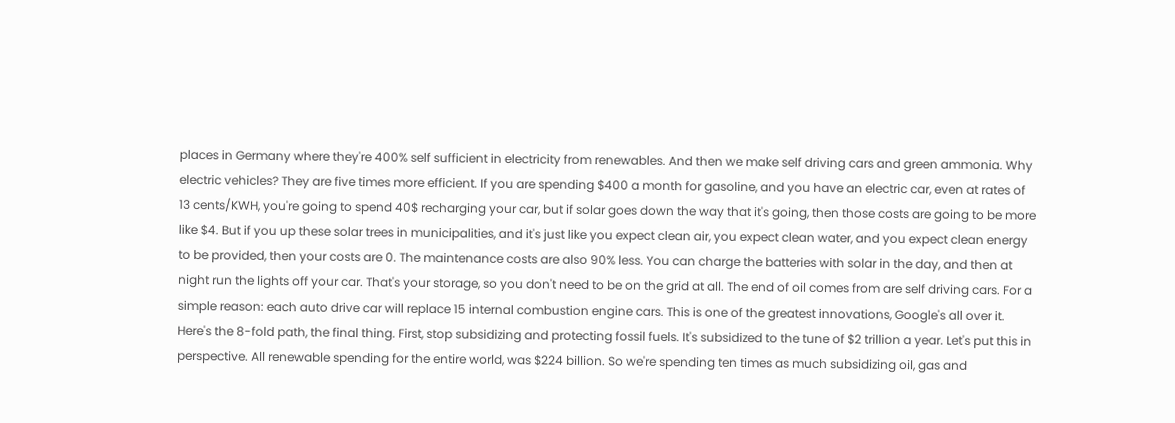places in Germany where they're 400% self sufficient in electricity from renewables. And then we make self driving cars and green ammonia. Why electric vehicles? They are five times more efficient. If you are spending $400 a month for gasoline, and you have an electric car, even at rates of 13 cents/KWH, you're going to spend 40$ recharging your car, but if solar goes down the way that it's going, then those costs are going to be more like $4. But if you up these solar trees in municipalities, and it's just like you expect clean air, you expect clean water, and you expect clean energy to be provided, then your costs are 0. The maintenance costs are also 90% less. You can charge the batteries with solar in the day, and then at night run the lights off your car. That's your storage, so you don't need to be on the grid at all. The end of oil comes from are self driving cars. For a simple reason: each auto drive car will replace 15 internal combustion engine cars. This is one of the greatest innovations, Google's all over it. Here's the 8-fold path, the final thing. First, stop subsidizing and protecting fossil fuels. It's subsidized to the tune of $2 trillion a year. Let's put this in perspective. All renewable spending for the entire world, was $224 billion. So we're spending ten times as much subsidizing oil, gas and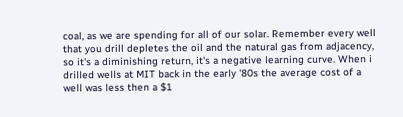coal, as we are spending for all of our solar. Remember every well that you drill depletes the oil and the natural gas from adjacency, so it's a diminishing return, it's a negative learning curve. When i drilled wells at MIT back in the early '80s the average cost of a well was less then a $1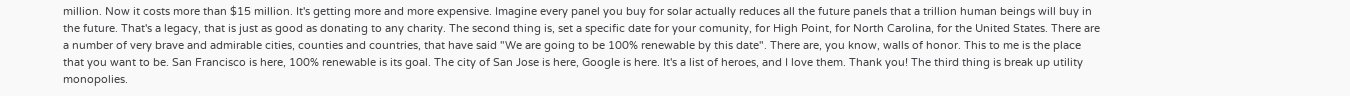million. Now it costs more than $15 million. It's getting more and more expensive. Imagine every panel you buy for solar actually reduces all the future panels that a trillion human beings will buy in the future. That's a legacy, that is just as good as donating to any charity. The second thing is, set a specific date for your comunity, for High Point, for North Carolina, for the United States. There are a number of very brave and admirable cities, counties and countries, that have said "We are going to be 100% renewable by this date". There are, you know, walls of honor. This to me is the place that you want to be. San Francisco is here, 100% renewable is its goal. The city of San Jose is here, Google is here. It's a list of heroes, and I love them. Thank you! The third thing is break up utility monopolies.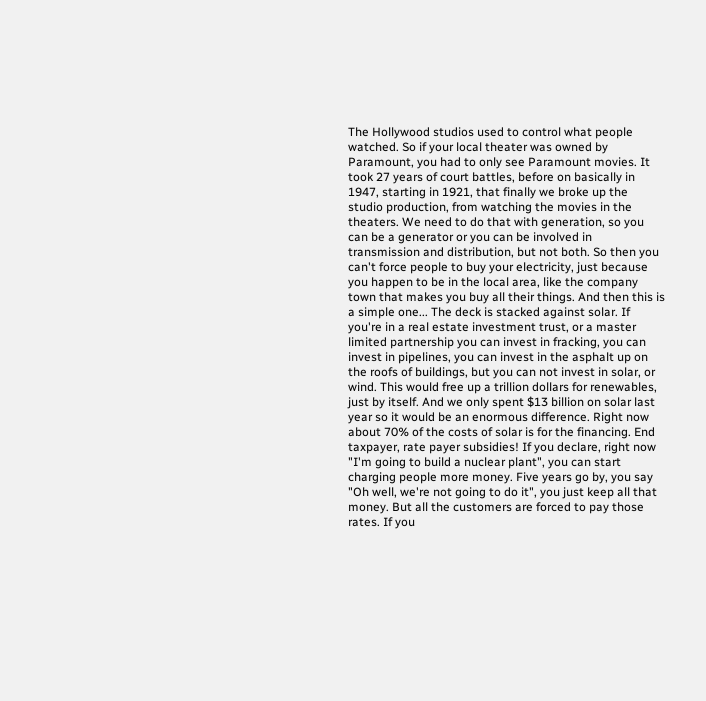The Hollywood studios used to control what people watched. So if your local theater was owned by Paramount, you had to only see Paramount movies. It took 27 years of court battles, before on basically in 1947, starting in 1921, that finally we broke up the studio production, from watching the movies in the theaters. We need to do that with generation, so you can be a generator or you can be involved in transmission and distribution, but not both. So then you can't force people to buy your electricity, just because you happen to be in the local area, like the company town that makes you buy all their things. And then this is a simple one... The deck is stacked against solar. If you're in a real estate investment trust, or a master limited partnership you can invest in fracking, you can invest in pipelines, you can invest in the asphalt up on the roofs of buildings, but you can not invest in solar, or wind. This would free up a trillion dollars for renewables, just by itself. And we only spent $13 billion on solar last year so it would be an enormous difference. Right now about 70% of the costs of solar is for the financing. End taxpayer, rate payer subsidies! If you declare, right now "I'm going to build a nuclear plant", you can start charging people more money. Five years go by, you say "Oh well, we're not going to do it", you just keep all that money. But all the customers are forced to pay those rates. If you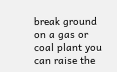break ground on a gas or coal plant you can raise the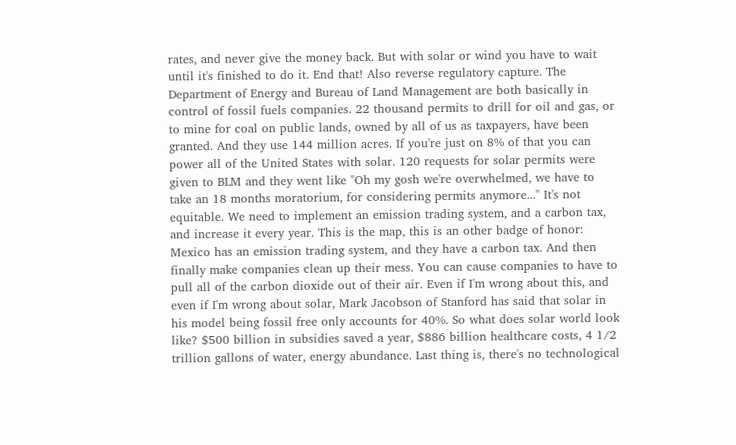rates, and never give the money back. But with solar or wind you have to wait until it's finished to do it. End that! Also reverse regulatory capture. The Department of Energy and Bureau of Land Management are both basically in control of fossil fuels companies. 22 thousand permits to drill for oil and gas, or to mine for coal on public lands, owned by all of us as taxpayers, have been granted. And they use 144 million acres. If you're just on 8% of that you can power all of the United States with solar. 120 requests for solar permits were given to BLM and they went like "Oh my gosh we're overwhelmed, we have to take an 18 months moratorium, for considering permits anymore..." It's not equitable. We need to implement an emission trading system, and a carbon tax, and increase it every year. This is the map, this is an other badge of honor: Mexico has an emission trading system, and they have a carbon tax. And then finally make companies clean up their mess. You can cause companies to have to pull all of the carbon dioxide out of their air. Even if I'm wrong about this, and even if I'm wrong about solar, Mark Jacobson of Stanford has said that solar in his model being fossil free only accounts for 40%. So what does solar world look like? $500 billion in subsidies saved a year, $886 billion healthcare costs, 4 1/2 trillion gallons of water, energy abundance. Last thing is, there's no technological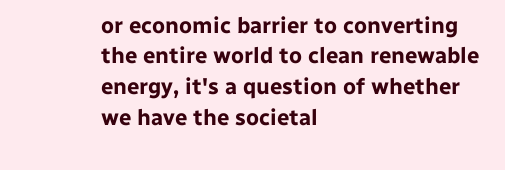or economic barrier to converting the entire world to clean renewable energy, it's a question of whether we have the societal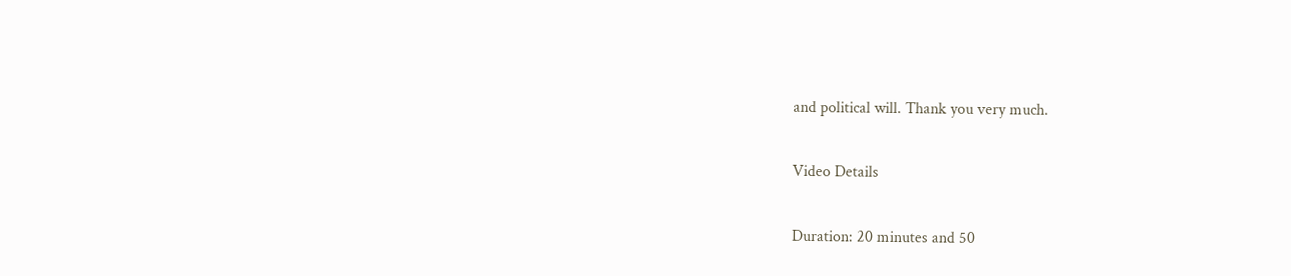and political will. Thank you very much.

Video Details

Duration: 20 minutes and 50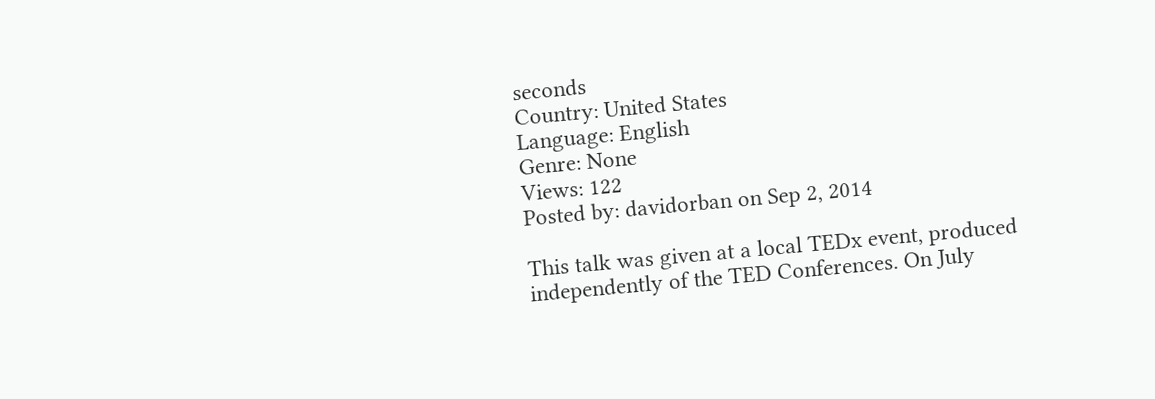seconds
Country: United States
Language: English
Genre: None
Views: 122
Posted by: davidorban on Sep 2, 2014

This talk was given at a local TEDx event, produced independently of the TED Conferences. On July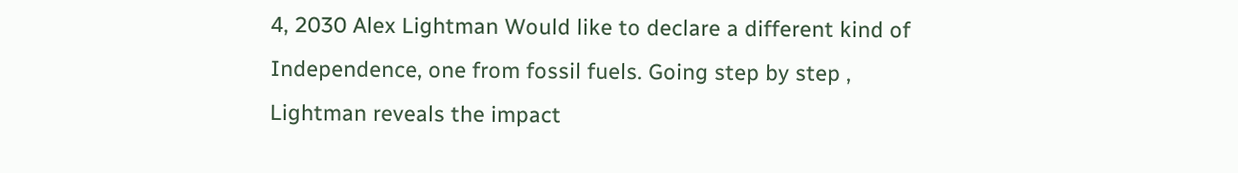4, 2030 Alex Lightman Would like to declare a different kind of Independence, one from fossil fuels. Going step by step , Lightman reveals the impact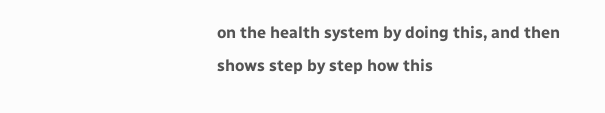on the health system by doing this, and then shows step by step how this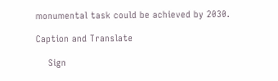monumental task could be achieved by 2030.

Caption and Translate

    Sign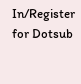In/Register for Dotsub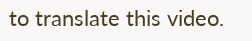to translate this video.